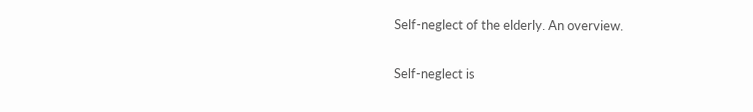Self-neglect of the elderly. An overview.

Self-neglect is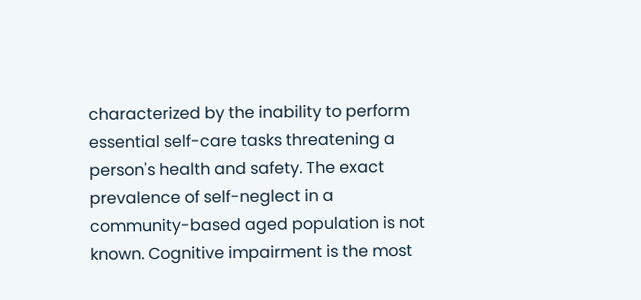characterized by the inability to perform essential self-care tasks threatening a person's health and safety. The exact prevalence of self-neglect in a community-based aged population is not known. Cognitive impairment is the most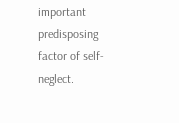important predisposing factor of self-neglect.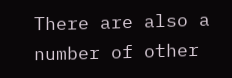There are also a number of other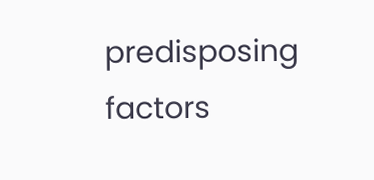predisposing factors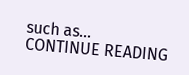such as… CONTINUE READING